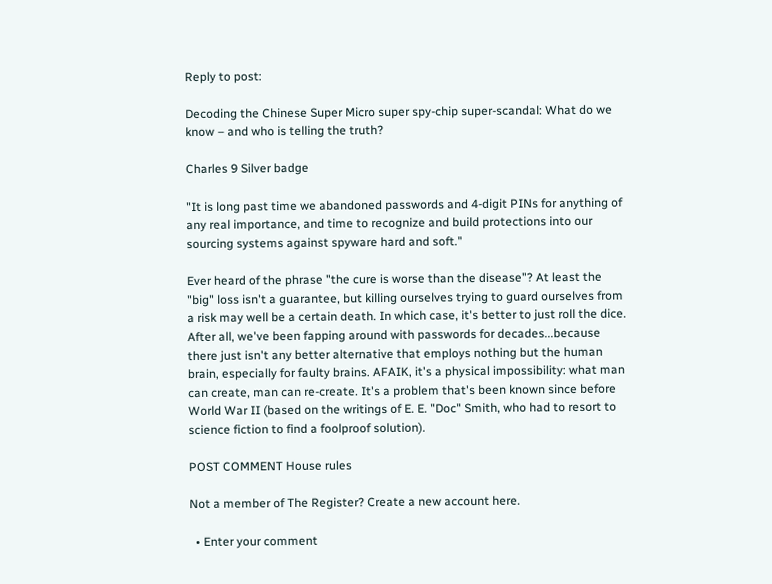Reply to post:

Decoding the Chinese Super Micro super spy-chip super-scandal: What do we know – and who is telling the truth?

Charles 9 Silver badge

"It is long past time we abandoned passwords and 4-digit PINs for anything of any real importance, and time to recognize and build protections into our sourcing systems against spyware hard and soft."

Ever heard of the phrase "the cure is worse than the disease"? At least the "big" loss isn't a guarantee, but killing ourselves trying to guard ourselves from a risk may well be a certain death. In which case, it's better to just roll the dice. After all, we've been fapping around with passwords for decades...because there just isn't any better alternative that employs nothing but the human brain, especially for faulty brains. AFAIK, it's a physical impossibility: what man can create, man can re-create. It's a problem that's been known since before World War II (based on the writings of E. E. "Doc" Smith, who had to resort to science fiction to find a foolproof solution).

POST COMMENT House rules

Not a member of The Register? Create a new account here.

  • Enter your comment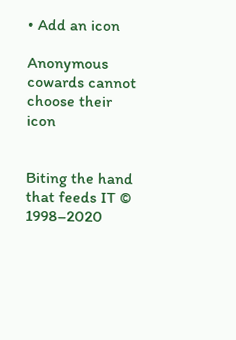• Add an icon

Anonymous cowards cannot choose their icon


Biting the hand that feeds IT © 1998–2020